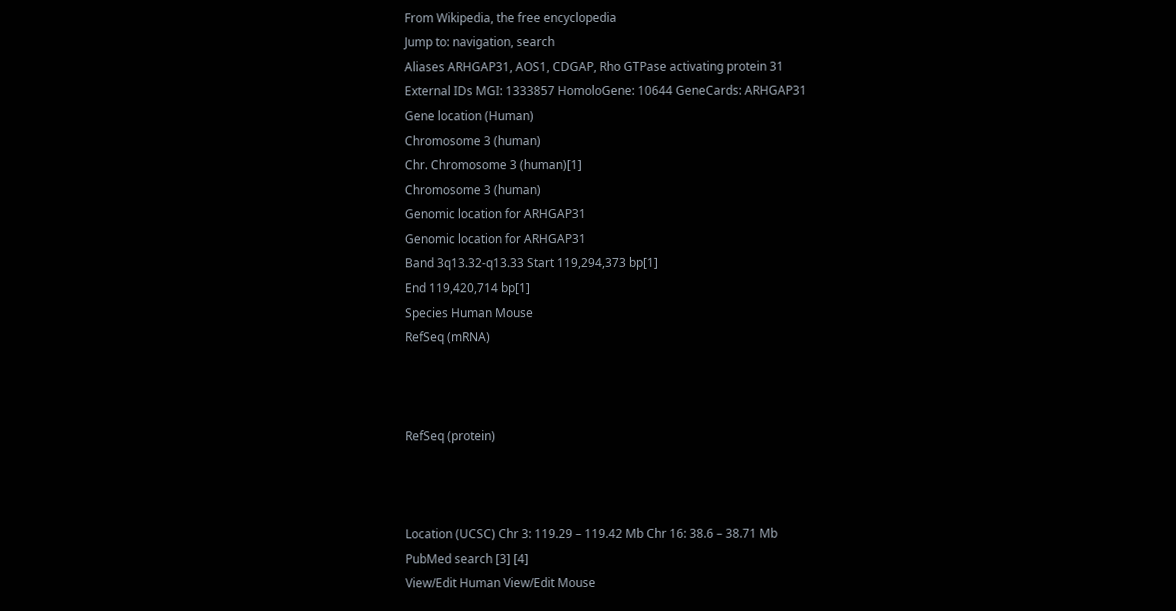From Wikipedia, the free encyclopedia
Jump to: navigation, search
Aliases ARHGAP31, AOS1, CDGAP, Rho GTPase activating protein 31
External IDs MGI: 1333857 HomoloGene: 10644 GeneCards: ARHGAP31
Gene location (Human)
Chromosome 3 (human)
Chr. Chromosome 3 (human)[1]
Chromosome 3 (human)
Genomic location for ARHGAP31
Genomic location for ARHGAP31
Band 3q13.32-q13.33 Start 119,294,373 bp[1]
End 119,420,714 bp[1]
Species Human Mouse
RefSeq (mRNA)



RefSeq (protein)



Location (UCSC) Chr 3: 119.29 – 119.42 Mb Chr 16: 38.6 – 38.71 Mb
PubMed search [3] [4]
View/Edit Human View/Edit Mouse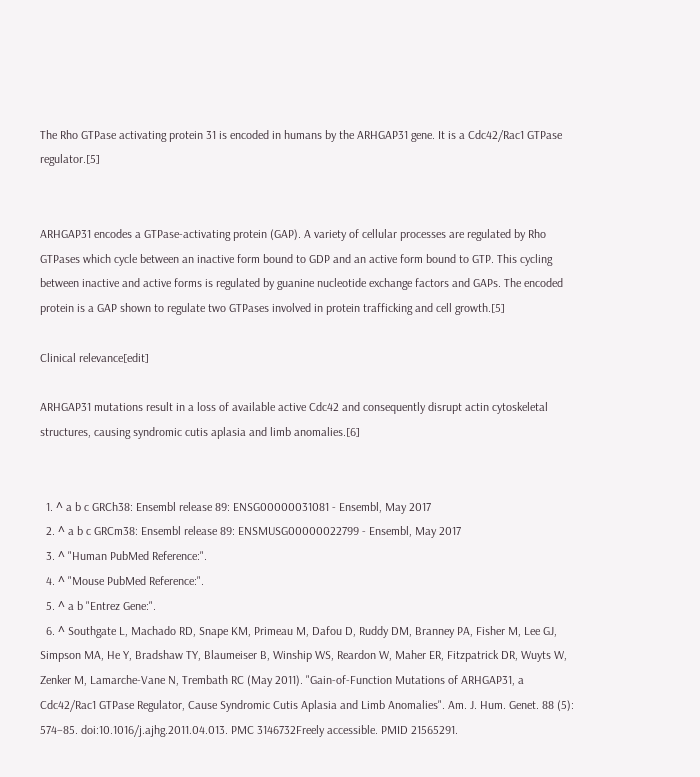The Rho GTPase activating protein 31 is encoded in humans by the ARHGAP31 gene. It is a Cdc42/Rac1 GTPase regulator.[5]


ARHGAP31 encodes a GTPase-activating protein (GAP). A variety of cellular processes are regulated by Rho GTPases which cycle between an inactive form bound to GDP and an active form bound to GTP. This cycling between inactive and active forms is regulated by guanine nucleotide exchange factors and GAPs. The encoded protein is a GAP shown to regulate two GTPases involved in protein trafficking and cell growth.[5]

Clinical relevance[edit]

ARHGAP31 mutations result in a loss of available active Cdc42 and consequently disrupt actin cytoskeletal structures, causing syndromic cutis aplasia and limb anomalies.[6]


  1. ^ a b c GRCh38: Ensembl release 89: ENSG00000031081 - Ensembl, May 2017
  2. ^ a b c GRCm38: Ensembl release 89: ENSMUSG00000022799 - Ensembl, May 2017
  3. ^ "Human PubMed Reference:".
  4. ^ "Mouse PubMed Reference:".
  5. ^ a b "Entrez Gene:".
  6. ^ Southgate L, Machado RD, Snape KM, Primeau M, Dafou D, Ruddy DM, Branney PA, Fisher M, Lee GJ, Simpson MA, He Y, Bradshaw TY, Blaumeiser B, Winship WS, Reardon W, Maher ER, Fitzpatrick DR, Wuyts W, Zenker M, Lamarche-Vane N, Trembath RC (May 2011). "Gain-of-Function Mutations of ARHGAP31, a Cdc42/Rac1 GTPase Regulator, Cause Syndromic Cutis Aplasia and Limb Anomalies". Am. J. Hum. Genet. 88 (5): 574–85. doi:10.1016/j.ajhg.2011.04.013. PMC 3146732Freely accessible. PMID 21565291.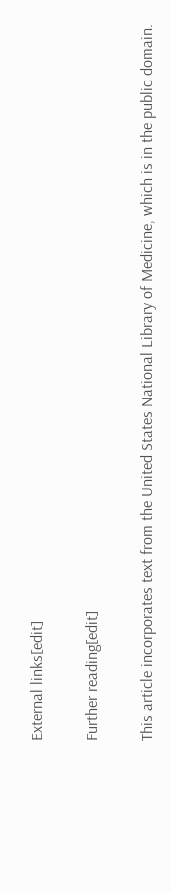External links[edit]

Further reading[edit]

This article incorporates text from the United States National Library of Medicine, which is in the public domain.